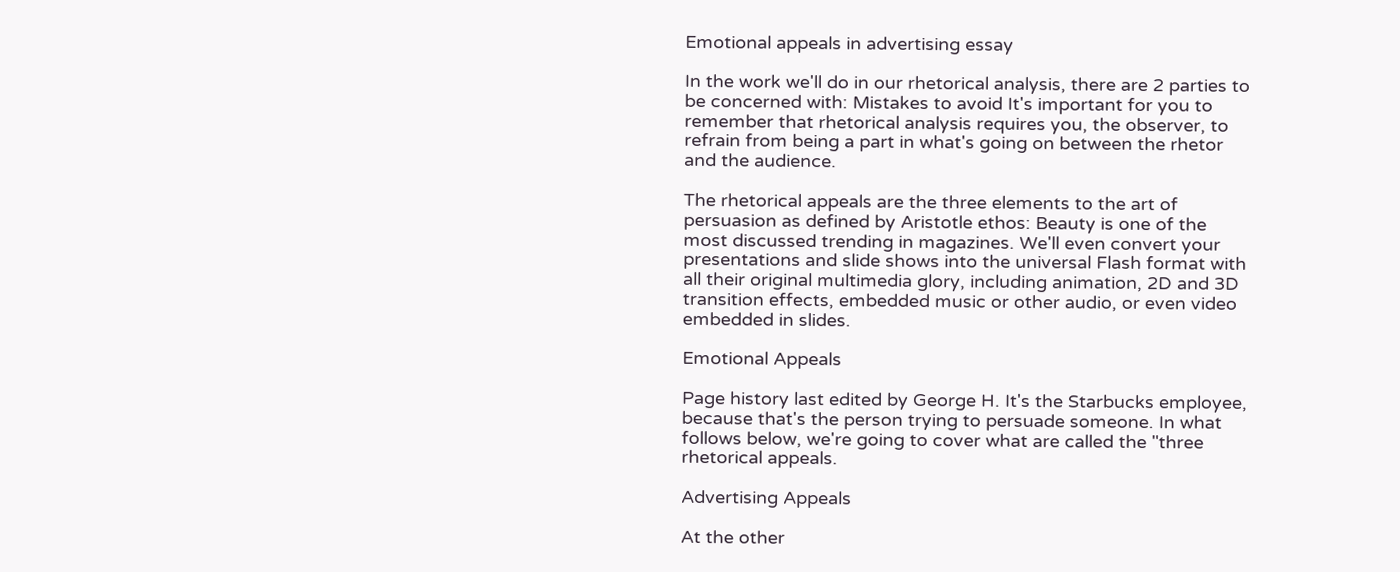Emotional appeals in advertising essay

In the work we'll do in our rhetorical analysis, there are 2 parties to be concerned with: Mistakes to avoid It's important for you to remember that rhetorical analysis requires you, the observer, to refrain from being a part in what's going on between the rhetor and the audience.

The rhetorical appeals are the three elements to the art of persuasion as defined by Aristotle ethos: Beauty is one of the most discussed trending in magazines. We'll even convert your presentations and slide shows into the universal Flash format with all their original multimedia glory, including animation, 2D and 3D transition effects, embedded music or other audio, or even video embedded in slides.

Emotional Appeals

Page history last edited by George H. It's the Starbucks employee, because that's the person trying to persuade someone. In what follows below, we're going to cover what are called the "three rhetorical appeals.

Advertising Appeals

At the other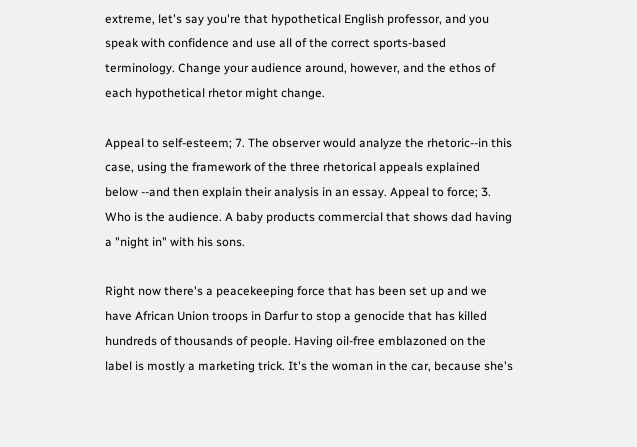extreme, let's say you're that hypothetical English professor, and you speak with confidence and use all of the correct sports-based terminology. Change your audience around, however, and the ethos of each hypothetical rhetor might change.

Appeal to self-esteem; 7. The observer would analyze the rhetoric--in this case, using the framework of the three rhetorical appeals explained below --and then explain their analysis in an essay. Appeal to force; 3. Who is the audience. A baby products commercial that shows dad having a "night in" with his sons.

Right now there's a peacekeeping force that has been set up and we have African Union troops in Darfur to stop a genocide that has killed hundreds of thousands of people. Having oil-free emblazoned on the label is mostly a marketing trick. It's the woman in the car, because she's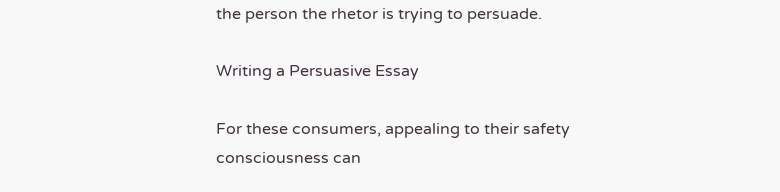the person the rhetor is trying to persuade.

Writing a Persuasive Essay

For these consumers, appealing to their safety consciousness can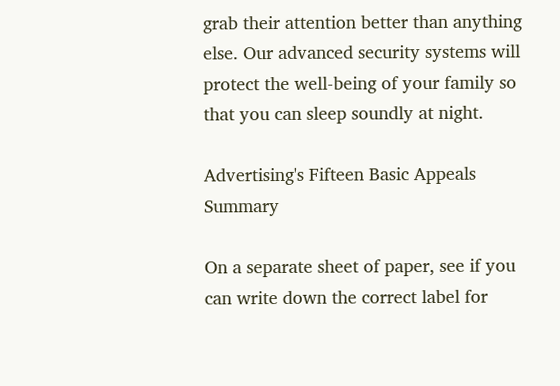grab their attention better than anything else. Our advanced security systems will protect the well-being of your family so that you can sleep soundly at night.

Advertising's Fifteen Basic Appeals Summary

On a separate sheet of paper, see if you can write down the correct label for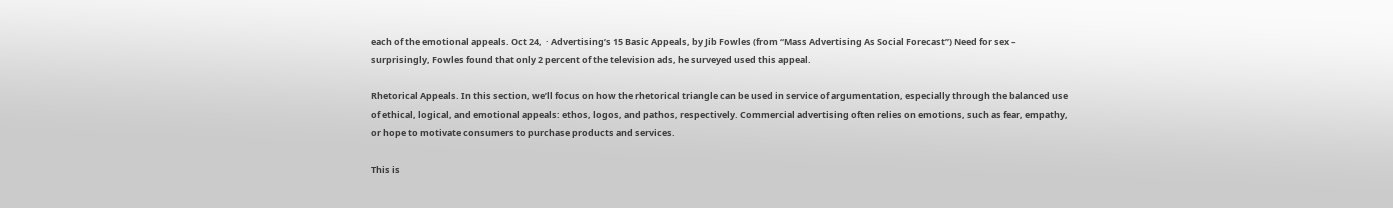each of the emotional appeals. Oct 24,  · Advertising’s 15 Basic Appeals, by Jib Fowles (from “Mass Advertising As Social Forecast”) Need for sex – surprisingly, Fowles found that only 2 percent of the television ads, he surveyed used this appeal.

Rhetorical Appeals. In this section, we’ll focus on how the rhetorical triangle can be used in service of argumentation, especially through the balanced use of ethical, logical, and emotional appeals: ethos, logos, and pathos, respectively. Commercial advertising often relies on emotions, such as fear, empathy, or hope to motivate consumers to purchase products and services.

This is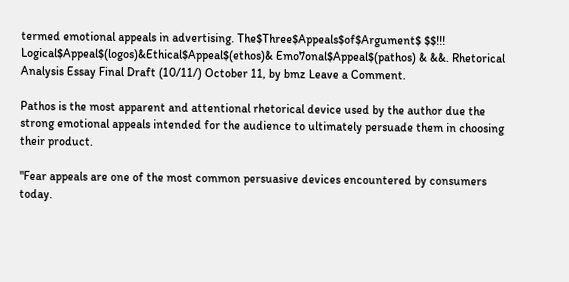termed emotional appeals in advertising. The$Three$Appeals$of$Argument$ $$!!! Logical$Appeal$(logos)&Ethical$Appeal$(ethos)& Emo7onal$Appeal$(pathos) & &&. Rhetorical Analysis Essay Final Draft (10/11/) October 11, by bmz Leave a Comment.

Pathos is the most apparent and attentional rhetorical device used by the author due the strong emotional appeals intended for the audience to ultimately persuade them in choosing their product.

"Fear appeals are one of the most common persuasive devices encountered by consumers today.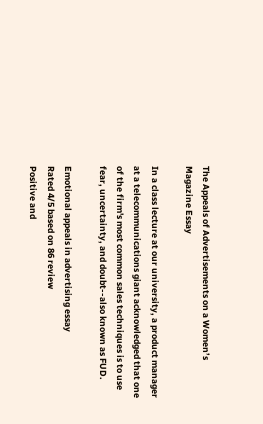The Appeals of Advertisements on a Women’s Magazine Essay

In a class lecture at our university, a product manager at a telecommunications giant acknowledged that one of the firm's most common sales techniques is to use fear, uncertainty, and doubt--also known as FUD.

Emotional appeals in advertising essay
Rated 4/5 based on 86 review
Positive and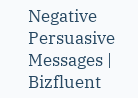Negative Persuasive Messages | Bizfluent